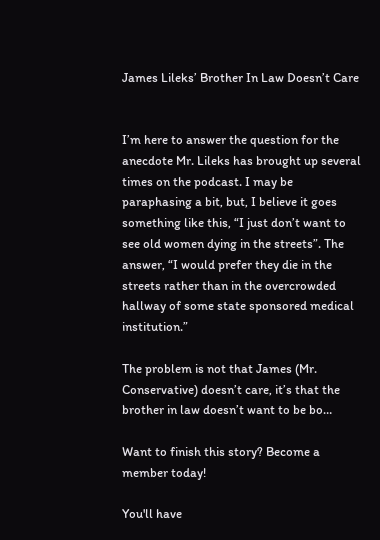James Lileks’ Brother In Law Doesn’t Care


I’m here to answer the question for the anecdote Mr. Lileks has brought up several times on the podcast. I may be paraphasing a bit, but, I believe it goes something like this, “I just don’t want to see old women dying in the streets”. The answer, “I would prefer they die in the streets rather than in the overcrowded hallway of some state sponsored medical institution.”

The problem is not that James (Mr. Conservative) doesn’t care, it’s that the brother in law doesn’t want to be bo…

Want to finish this story? Become a member today!

You'll have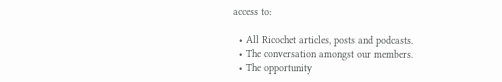access to:

  • All Ricochet articles, posts and podcasts.
  • The conversation amongst our members.
  • The opportunity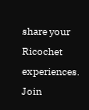share your Ricochet experiences.
Join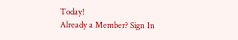Today!
Already a Member? Sign In